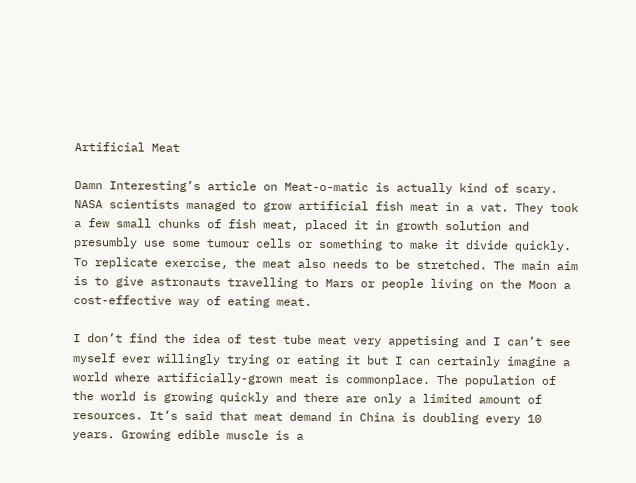Artificial Meat

Damn Interesting’s article on Meat-o-matic is actually kind of scary. NASA scientists managed to grow artificial fish meat in a vat. They took a few small chunks of fish meat, placed it in growth solution and presumbly use some tumour cells or something to make it divide quickly. To replicate exercise, the meat also needs to be stretched. The main aim is to give astronauts travelling to Mars or people living on the Moon a cost-effective way of eating meat.

I don’t find the idea of test tube meat very appetising and I can’t see myself ever willingly trying or eating it but I can certainly imagine a world where artificially-grown meat is commonplace. The population of the world is growing quickly and there are only a limited amount of resources. It’s said that meat demand in China is doubling every 10 years. Growing edible muscle is a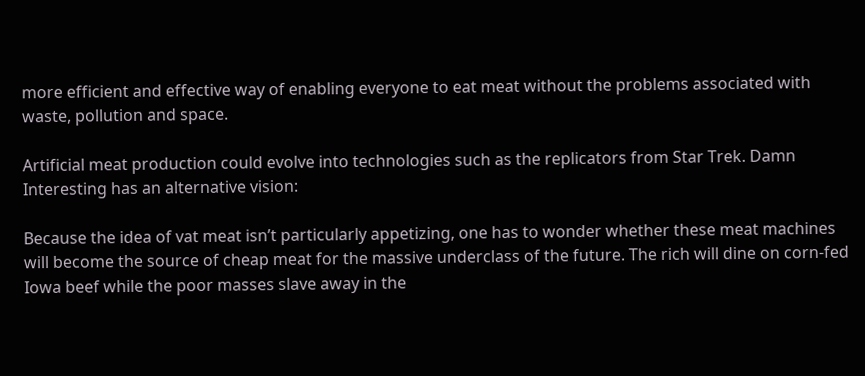more efficient and effective way of enabling everyone to eat meat without the problems associated with waste, pollution and space.

Artificial meat production could evolve into technologies such as the replicators from Star Trek. Damn Interesting has an alternative vision:

Because the idea of vat meat isn’t particularly appetizing, one has to wonder whether these meat machines will become the source of cheap meat for the massive underclass of the future. The rich will dine on corn-fed Iowa beef while the poor masses slave away in the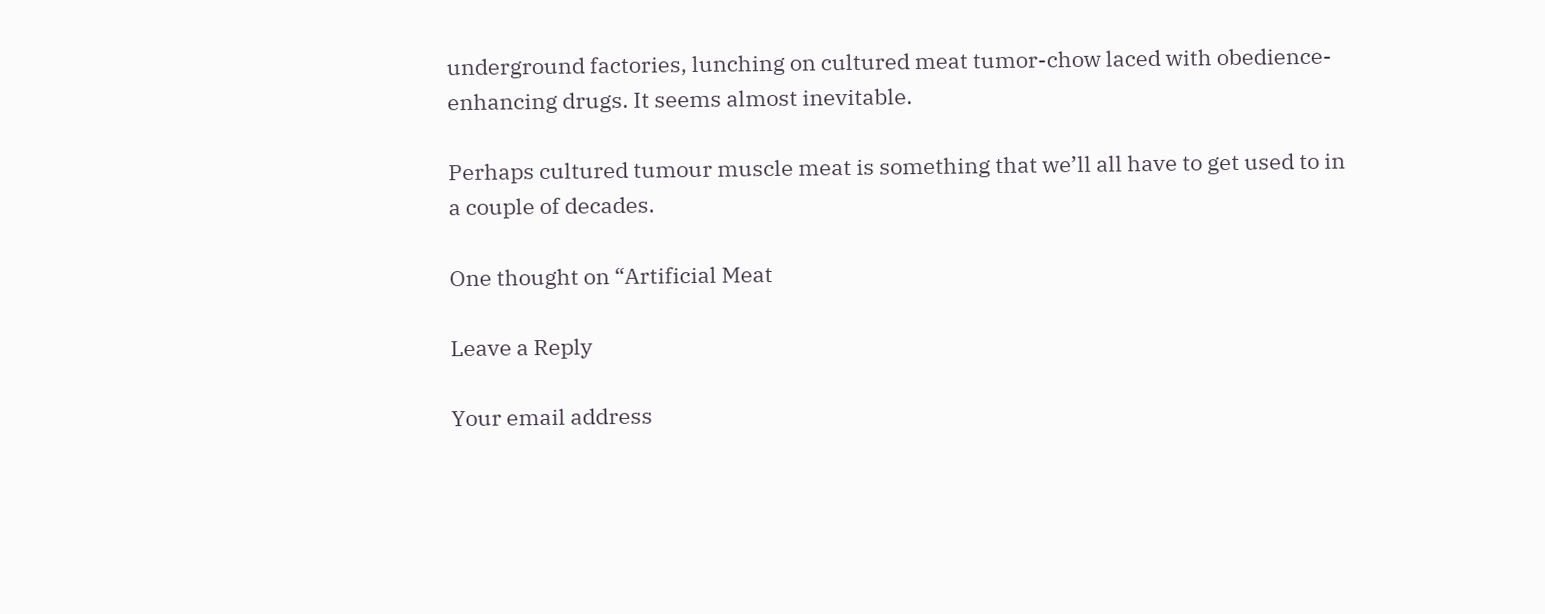underground factories, lunching on cultured meat tumor-chow laced with obedience-enhancing drugs. It seems almost inevitable.

Perhaps cultured tumour muscle meat is something that we’ll all have to get used to in a couple of decades.

One thought on “Artificial Meat

Leave a Reply

Your email address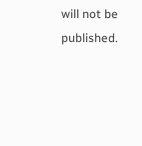will not be published.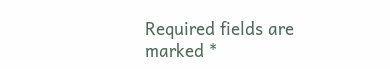Required fields are marked *